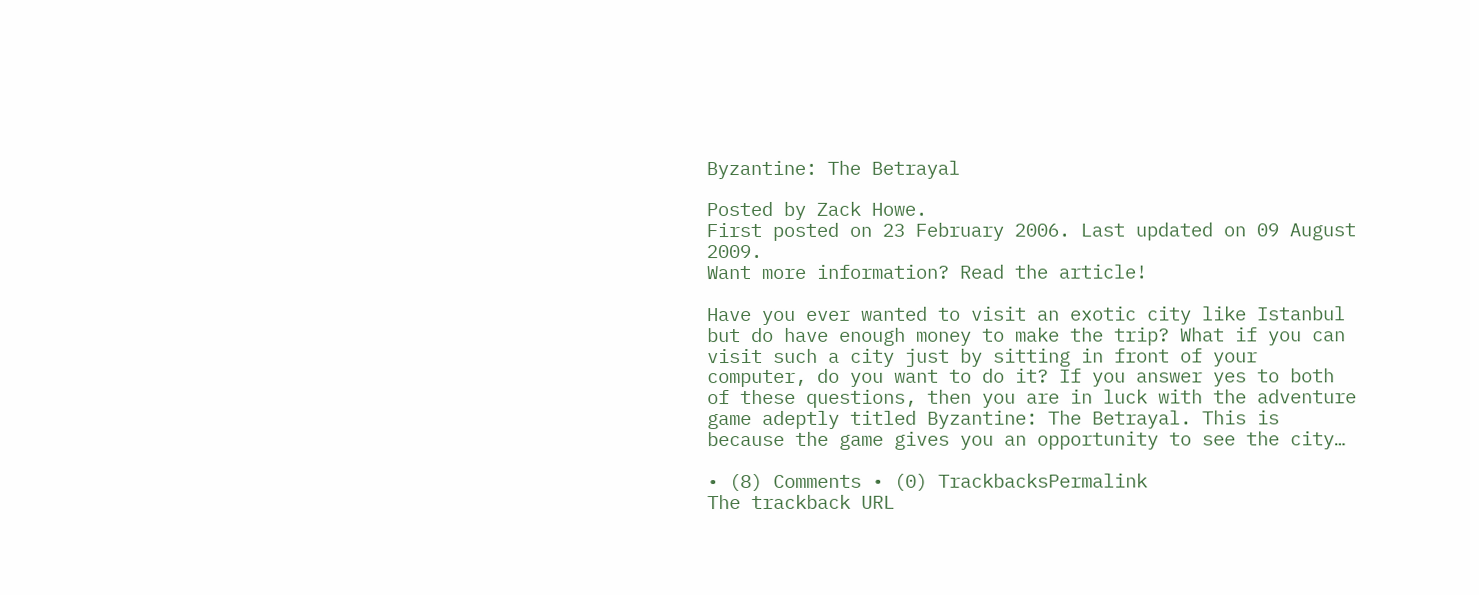Byzantine: The Betrayal

Posted by Zack Howe.
First posted on 23 February 2006. Last updated on 09 August 2009.
Want more information? Read the article!

Have you ever wanted to visit an exotic city like Istanbul but do have enough money to make the trip? What if you can visit such a city just by sitting in front of your computer, do you want to do it? If you answer yes to both of these questions, then you are in luck with the adventure game adeptly titled Byzantine: The Betrayal. This is because the game gives you an opportunity to see the city…

• (8) Comments • (0) TrackbacksPermalink
The trackback URL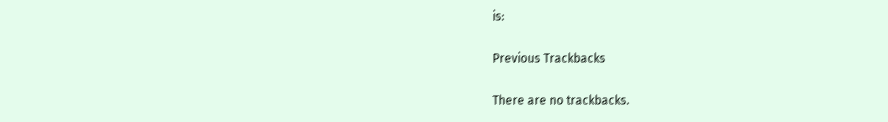is:

Previous Trackbacks

There are no trackbacks.